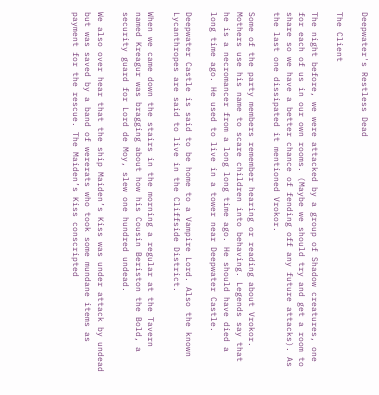Deepwater's Restless Dead

The Client

The night before, we were attacked by a group of Shadow creatures, one for each of us in our own rooms. (Maybe we should try and get a room to share so we have a better chance of fending off any future attacks). As the last one dissipated it mentioned Vrokor.

Some of the party members remember hearing or reading about Vrokor. Mothers use his name to scare children into behaving. Legends say that he is a necromancer from a long long time ago. He should have died a long time ago. He used to live in a tower near Deepwater Castle.

Deepwater Castle is said to be home to a Vampire Lord. Also the known Lycanthropes are said to live in the Cliffside District.

When we came down the stairs in the morning a regular at the Tavern named Kreagur was bragging about how his Cousin Beriston the Bold, a security guard for Lord de Moy, slew one hundred undead.

We also over hear that the ship Maiden’s Kiss was under attack by undead but was saved by a band of wererats who took some mundane items as payment for the rescue. The Maiden’s Kiss conscripted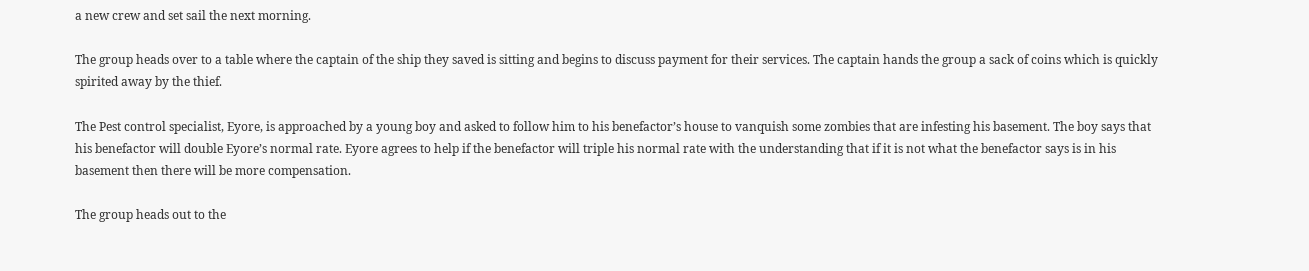a new crew and set sail the next morning.

The group heads over to a table where the captain of the ship they saved is sitting and begins to discuss payment for their services. The captain hands the group a sack of coins which is quickly spirited away by the thief.

The Pest control specialist, Eyore, is approached by a young boy and asked to follow him to his benefactor’s house to vanquish some zombies that are infesting his basement. The boy says that his benefactor will double Eyore’s normal rate. Eyore agrees to help if the benefactor will triple his normal rate with the understanding that if it is not what the benefactor says is in his basement then there will be more compensation.

The group heads out to the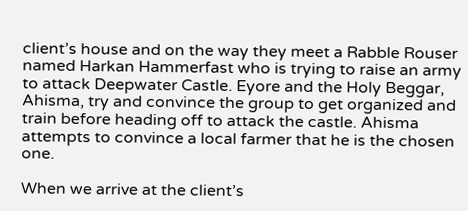client’s house and on the way they meet a Rabble Rouser named Harkan Hammerfast who is trying to raise an army to attack Deepwater Castle. Eyore and the Holy Beggar, Ahisma, try and convince the group to get organized and train before heading off to attack the castle. Ahisma attempts to convince a local farmer that he is the chosen one.

When we arrive at the client’s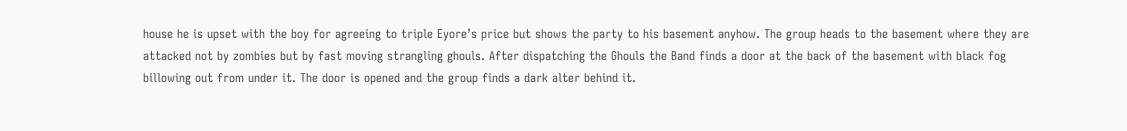house he is upset with the boy for agreeing to triple Eyore’s price but shows the party to his basement anyhow. The group heads to the basement where they are attacked not by zombies but by fast moving strangling ghouls. After dispatching the Ghouls the Band finds a door at the back of the basement with black fog billowing out from under it. The door is opened and the group finds a dark alter behind it.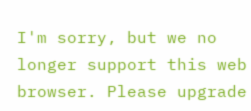I'm sorry, but we no longer support this web browser. Please upgrade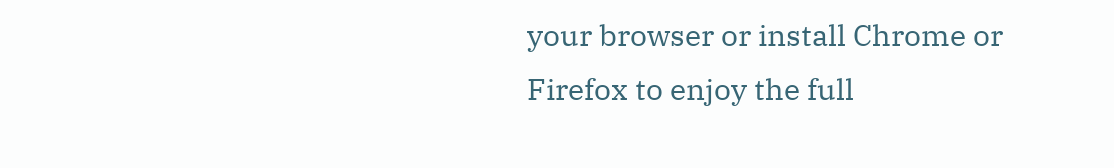your browser or install Chrome or Firefox to enjoy the full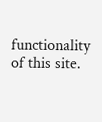functionality of this site.